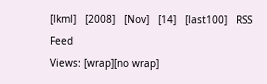[lkml]   [2008]   [Nov]   [14]   [last100]   RSS Feed
Views: [wrap][no wrap]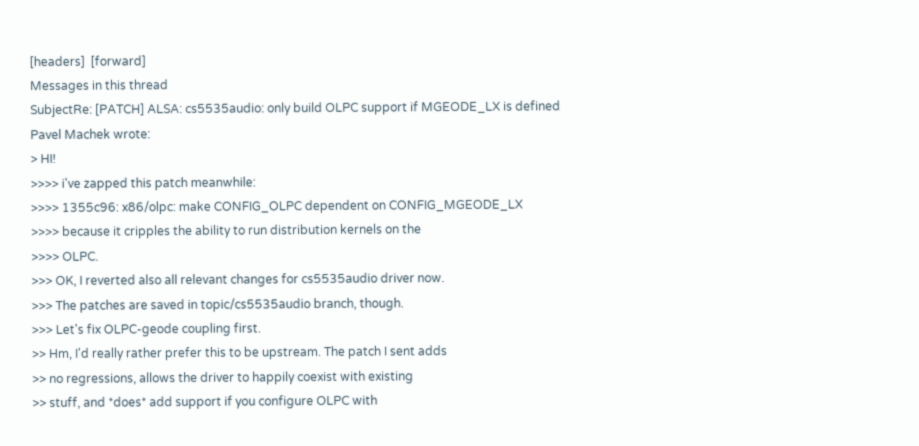[headers]  [forward]
Messages in this thread
SubjectRe: [PATCH] ALSA: cs5535audio: only build OLPC support if MGEODE_LX is defined
Pavel Machek wrote:
> HI!
>>>> i've zapped this patch meanwhile:
>>>> 1355c96: x86/olpc: make CONFIG_OLPC dependent on CONFIG_MGEODE_LX
>>>> because it cripples the ability to run distribution kernels on the
>>>> OLPC.
>>> OK, I reverted also all relevant changes for cs5535audio driver now.
>>> The patches are saved in topic/cs5535audio branch, though.
>>> Let's fix OLPC-geode coupling first.
>> Hm, I'd really rather prefer this to be upstream. The patch I sent adds
>> no regressions, allows the driver to happily coexist with existing
>> stuff, and *does* add support if you configure OLPC with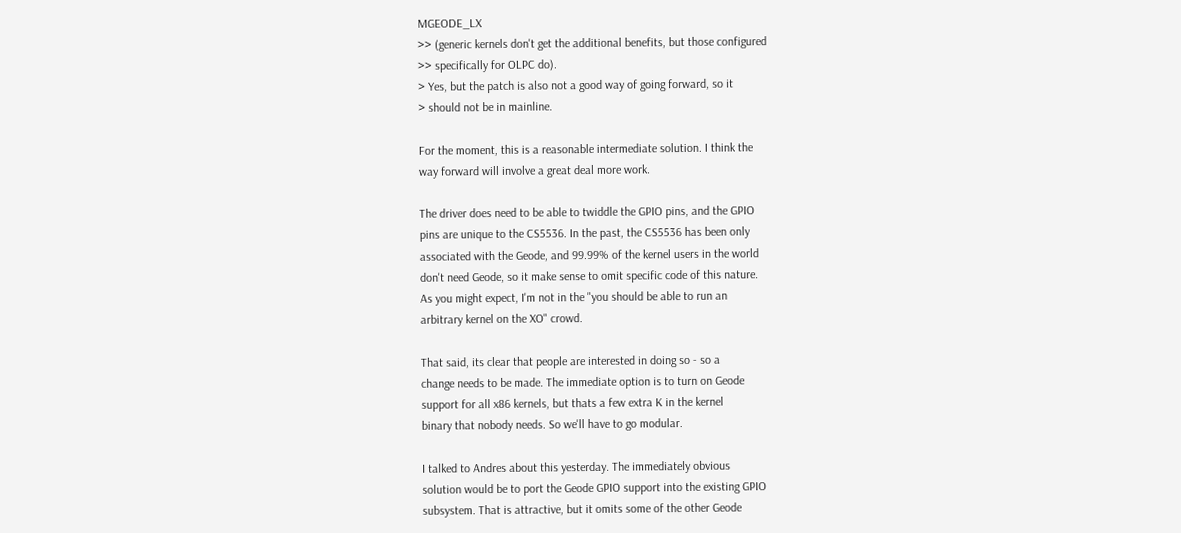MGEODE_LX
>> (generic kernels don't get the additional benefits, but those configured
>> specifically for OLPC do).
> Yes, but the patch is also not a good way of going forward, so it
> should not be in mainline.

For the moment, this is a reasonable intermediate solution. I think the
way forward will involve a great deal more work.

The driver does need to be able to twiddle the GPIO pins, and the GPIO
pins are unique to the CS5536. In the past, the CS5536 has been only
associated with the Geode, and 99.99% of the kernel users in the world
don't need Geode, so it make sense to omit specific code of this nature.
As you might expect, I'm not in the "you should be able to run an
arbitrary kernel on the XO" crowd.

That said, its clear that people are interested in doing so - so a
change needs to be made. The immediate option is to turn on Geode
support for all x86 kernels, but thats a few extra K in the kernel
binary that nobody needs. So we'll have to go modular.

I talked to Andres about this yesterday. The immediately obvious
solution would be to port the Geode GPIO support into the existing GPIO
subsystem. That is attractive, but it omits some of the other Geode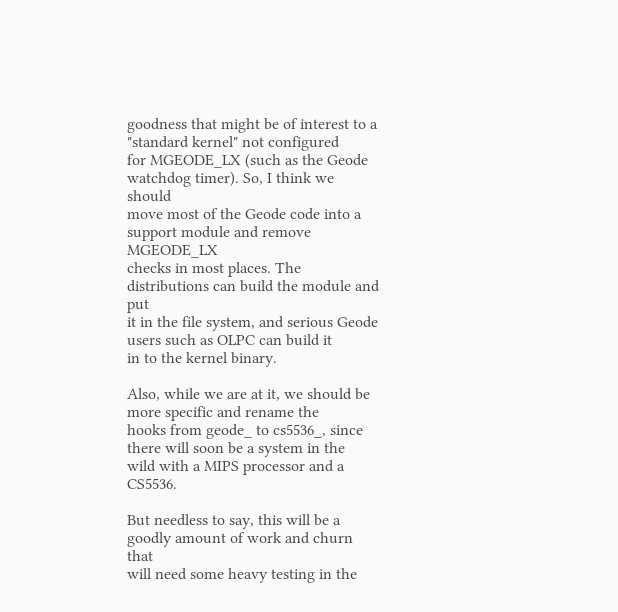goodness that might be of interest to a "standard kernel" not configured
for MGEODE_LX (such as the Geode watchdog timer). So, I think we should
move most of the Geode code into a support module and remove MGEODE_LX
checks in most places. The distributions can build the module and put
it in the file system, and serious Geode users such as OLPC can build it
in to the kernel binary.

Also, while we are at it, we should be more specific and rename the
hooks from geode_ to cs5536_, since there will soon be a system in the
wild with a MIPS processor and a CS5536.

But needless to say, this will be a goodly amount of work and churn that
will need some heavy testing in the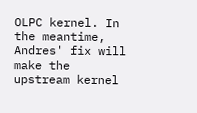OLPC kernel. In the meantime,
Andres' fix will make the upstream kernel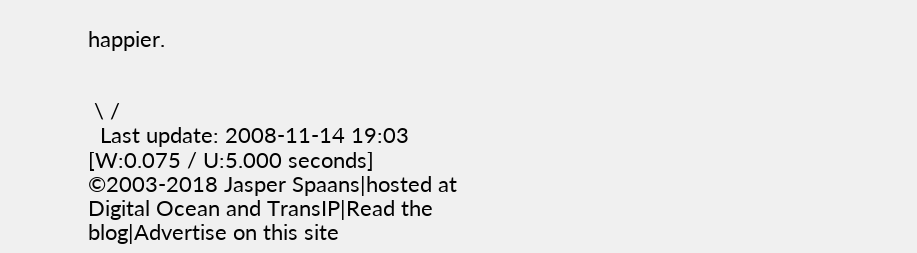happier.


 \ /
  Last update: 2008-11-14 19:03    [W:0.075 / U:5.000 seconds]
©2003-2018 Jasper Spaans|hosted at Digital Ocean and TransIP|Read the blog|Advertise on this site